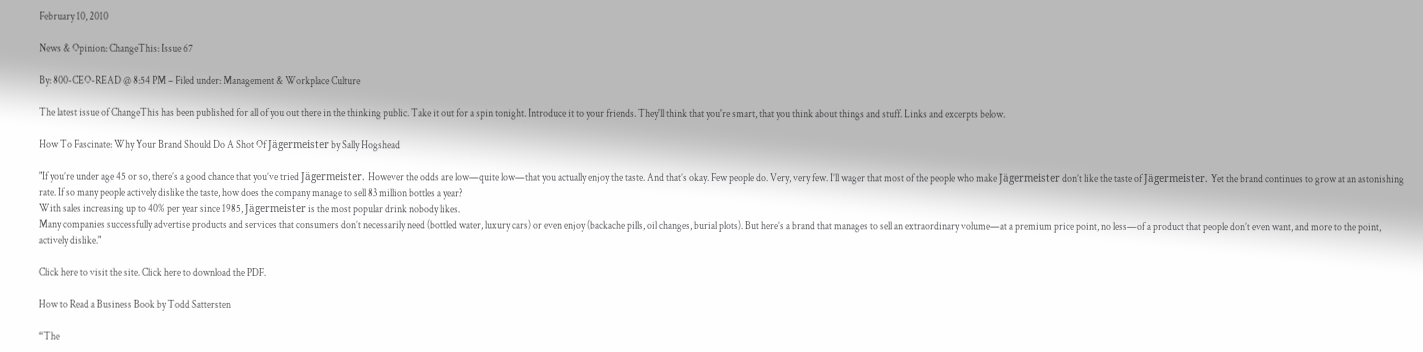February 10, 2010

News & Opinion: ChangeThis: Issue 67

By: 800-CEO-READ @ 8:54 PM – Filed under: Management & Workplace Culture

The latest issue of ChangeThis has been published for all of you out there in the thinking public. Take it out for a spin tonight. Introduce it to your friends. They'll think that you're smart, that you think about things and stuff. Links and excerpts below.

How To Fascinate: Why Your Brand Should Do A Shot Of Jägermeister by Sally Hogshead

"If you’re under age 45 or so, there’s a good chance that you’ve tried Jägermeister. However the odds are low—quite low—that you actually enjoy the taste. And that’s okay. Few people do. Very, very few. I’ll wager that most of the people who make Jägermeister don’t like the taste of Jägermeister. Yet the brand continues to grow at an astonishing rate. If so many people actively dislike the taste, how does the company manage to sell 83 million bottles a year?
With sales increasing up to 40% per year since 1985, Jägermeister is the most popular drink nobody likes.
Many companies successfully advertise products and services that consumers don’t necessarily need (bottled water, luxury cars) or even enjoy (backache pills, oil changes, burial plots). But here’s a brand that manages to sell an extraordinary volume—at a premium price point, no less—of a product that people don’t even want, and more to the point, actively dislike."

Click here to visit the site. Click here to download the PDF.

How to Read a Business Book by Todd Sattersten

“The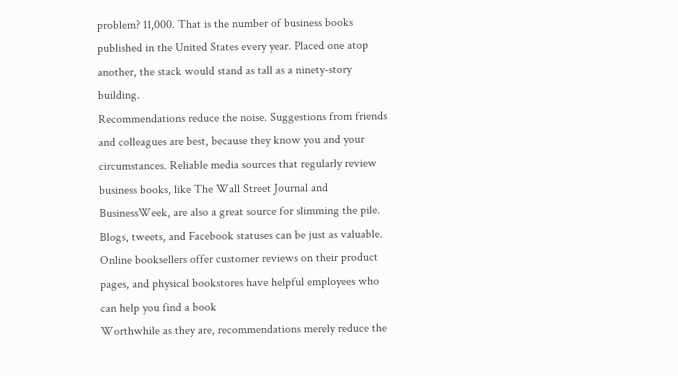problem? 11,000. That is the number of business books published in the United States every year. Placed one atop another, the stack would stand as tall as a ninety-story building.
Recommendations reduce the noise. Suggestions from friends and colleagues are best, because they know you and your circumstances. Reliable media sources that regularly review business books, like The Wall Street Journal and BusinessWeek, are also a great source for slimming the pile. Blogs, tweets, and Facebook statuses can be just as valuable. Online booksellers offer customer reviews on their product pages, and physical bookstores have helpful employees who can help you find a book
Worthwhile as they are, recommendations merely reduce the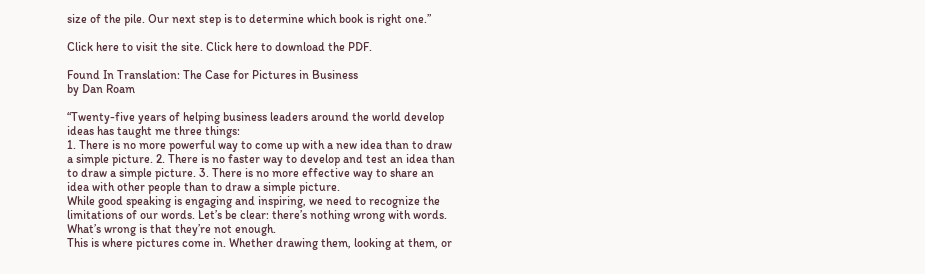size of the pile. Our next step is to determine which book is right one.”

Click here to visit the site. Click here to download the PDF.

Found In Translation: The Case for Pictures in Business
by Dan Roam

“Twenty-five years of helping business leaders around the world develop ideas has taught me three things:
1. There is no more powerful way to come up with a new idea than to draw a simple picture. 2. There is no faster way to develop and test an idea than to draw a simple picture. 3. There is no more effective way to share an idea with other people than to draw a simple picture.
While good speaking is engaging and inspiring, we need to recognize the limitations of our words. Let’s be clear: there’s nothing wrong with words. What’s wrong is that they’re not enough.
This is where pictures come in. Whether drawing them, looking at them, or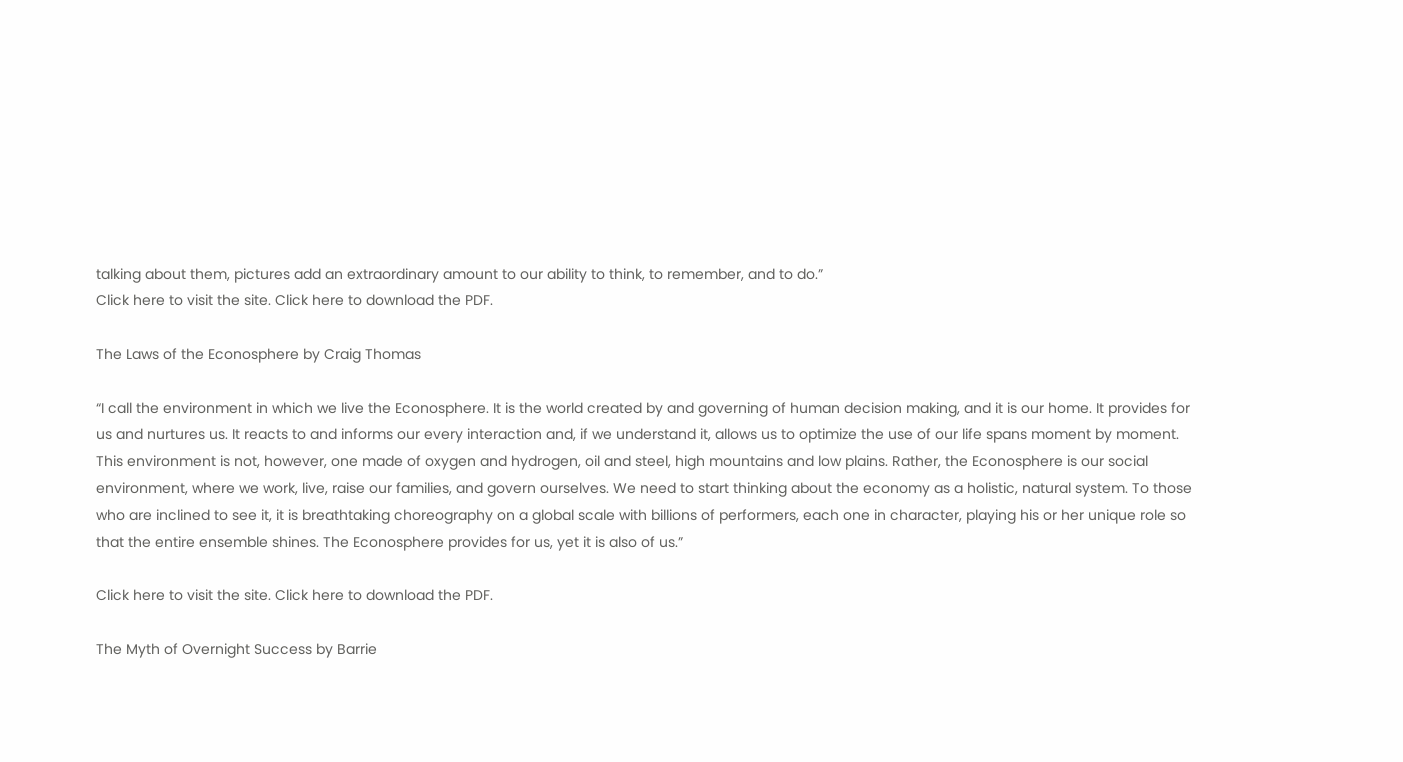talking about them, pictures add an extraordinary amount to our ability to think, to remember, and to do.”
Click here to visit the site. Click here to download the PDF.

The Laws of the Econosphere by Craig Thomas

“I call the environment in which we live the Econosphere. It is the world created by and governing of human decision making, and it is our home. It provides for us and nurtures us. It reacts to and informs our every interaction and, if we understand it, allows us to optimize the use of our life spans moment by moment. This environment is not, however, one made of oxygen and hydrogen, oil and steel, high mountains and low plains. Rather, the Econosphere is our social environment, where we work, live, raise our families, and govern ourselves. We need to start thinking about the economy as a holistic, natural system. To those who are inclined to see it, it is breathtaking choreography on a global scale with billions of performers, each one in character, playing his or her unique role so that the entire ensemble shines. The Econosphere provides for us, yet it is also of us.”

Click here to visit the site. Click here to download the PDF.

The Myth of Overnight Success by Barrie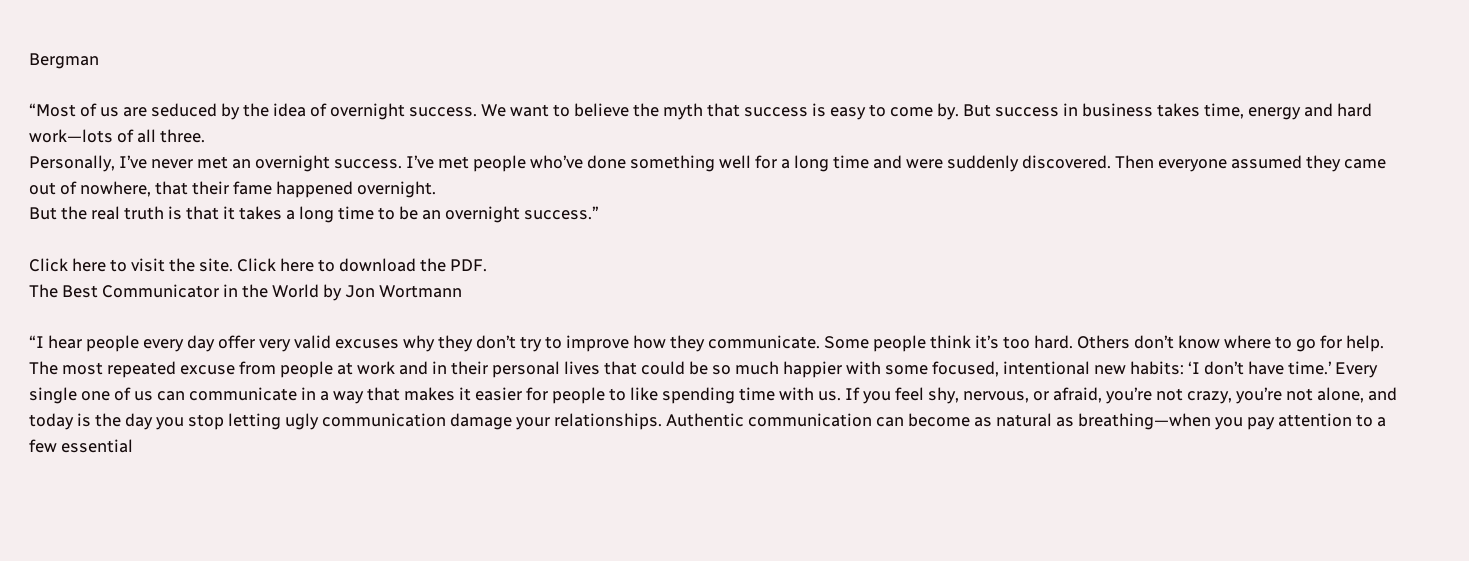Bergman

“Most of us are seduced by the idea of overnight success. We want to believe the myth that success is easy to come by. But success in business takes time, energy and hard work—lots of all three.
Personally, I’ve never met an overnight success. I’ve met people who’ve done something well for a long time and were suddenly discovered. Then everyone assumed they came out of nowhere, that their fame happened overnight.
But the real truth is that it takes a long time to be an overnight success.”

Click here to visit the site. Click here to download the PDF.
The Best Communicator in the World by Jon Wortmann

“I hear people every day offer very valid excuses why they don’t try to improve how they communicate. Some people think it’s too hard. Others don’t know where to go for help. The most repeated excuse from people at work and in their personal lives that could be so much happier with some focused, intentional new habits: ‘I don’t have time.’ Every single one of us can communicate in a way that makes it easier for people to like spending time with us. If you feel shy, nervous, or afraid, you’re not crazy, you’re not alone, and today is the day you stop letting ugly communication damage your relationships. Authentic communication can become as natural as breathing—when you pay attention to a few essential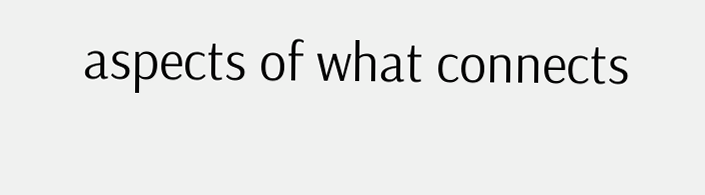aspects of what connects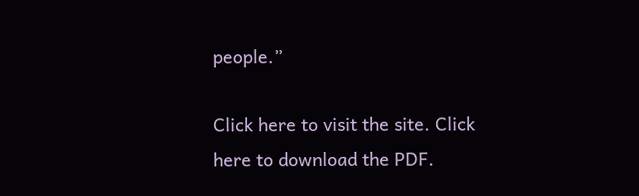people.”

Click here to visit the site. Click here to download the PDF.